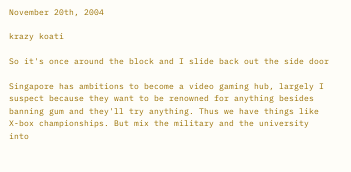November 20th, 2004

krazy koati

So it's once around the block and I slide back out the side door

Singapore has ambitions to become a video gaming hub, largely I suspect because they want to be renowned for anything besides banning gum and they'll try anything. Thus we have things like X-box championships. But mix the military and the university into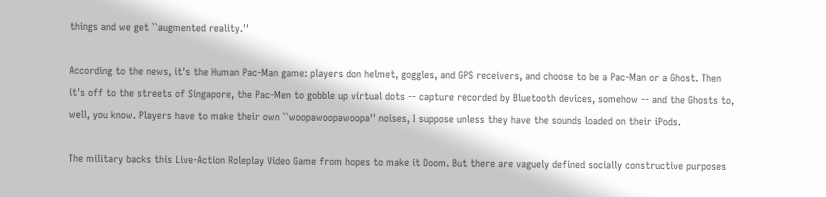things and we get ``augmented reality.''

According to the news, it's the Human Pac-Man game: players don helmet, goggles, and GPS receivers, and choose to be a Pac-Man or a Ghost. Then it's off to the streets of Singapore, the Pac-Men to gobble up virtual dots -- capture recorded by Bluetooth devices, somehow -- and the Ghosts to, well, you know. Players have to make their own ``woopawoopawoopa'' noises, I suppose unless they have the sounds loaded on their iPods.

The military backs this Live-Action Roleplay Video Game from hopes to make it Doom. But there are vaguely defined socially constructive purposes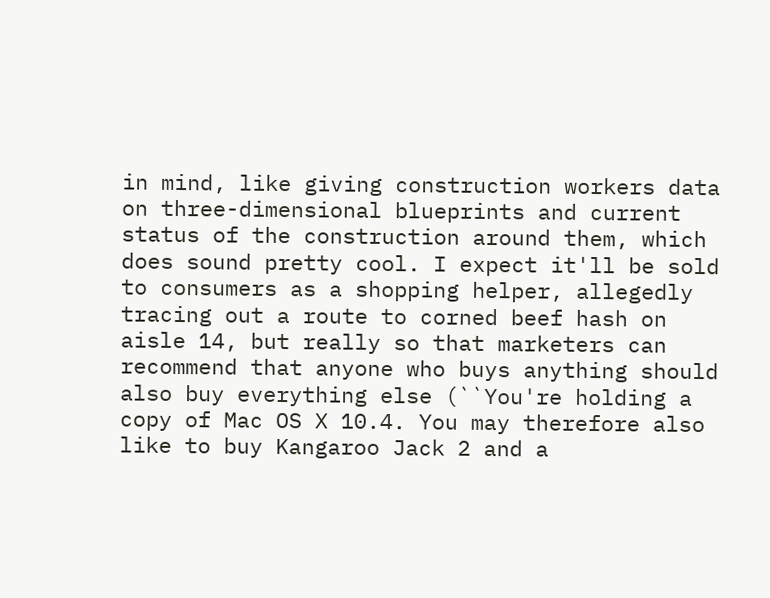in mind, like giving construction workers data on three-dimensional blueprints and current status of the construction around them, which does sound pretty cool. I expect it'll be sold to consumers as a shopping helper, allegedly tracing out a route to corned beef hash on aisle 14, but really so that marketers can recommend that anyone who buys anything should also buy everything else (``You're holding a copy of Mac OS X 10.4. You may therefore also like to buy Kangaroo Jack 2 and a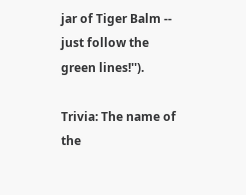jar of Tiger Balm -- just follow the green lines!'').

Trivia: The name of the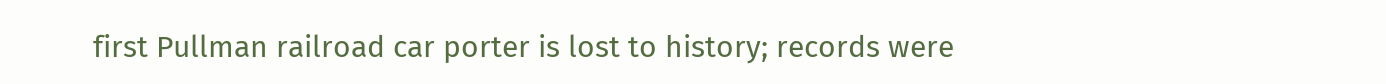first Pullman railroad car porter is lost to history; records were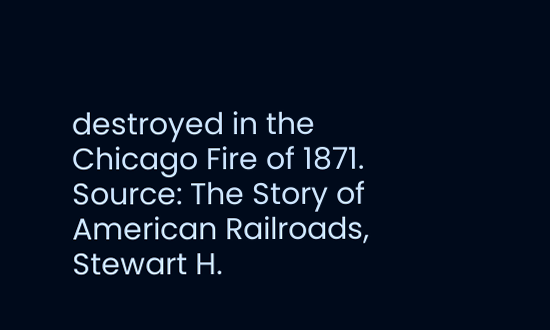destroyed in the Chicago Fire of 1871. Source: The Story of American Railroads, Stewart H.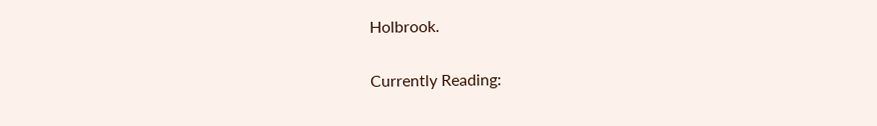Holbrook.

Currently Reading: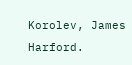Korolev, James Harford.